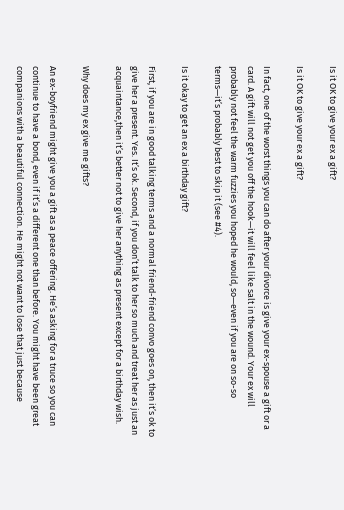Is it OK to give your ex a gift?

Is it OK to give your ex a gift?

In fact, one of the worst things you can do after your divorce is give your ex-spouse a gift or a card. A gift will not get you off the hook—it will feel like salt in the wound. Your ex will probably not feel the warm fuzzies you hoped he would, so—even if you are on so-so terms—it’s probably best to skip it (see #4).

Is it okay to get an ex a birthday gift?

First, if you are in good talking terms and a normal friend-friend convo goes on, then it’s ok to give her a present. Yes. It’s ok. Second, if you don’t talk to her so much and treat her as just an acquaintance,then it’s better not to give her anything as present except for a birthday wish.

Why does my ex give me gifts?

An ex-boyfriend might give you a gift as a peace offering. He’s asking for a truce so you can continue to have a bond, even if it’s a different one than before. You might have been great companions with a beautiful connection. He might not want to lose that just because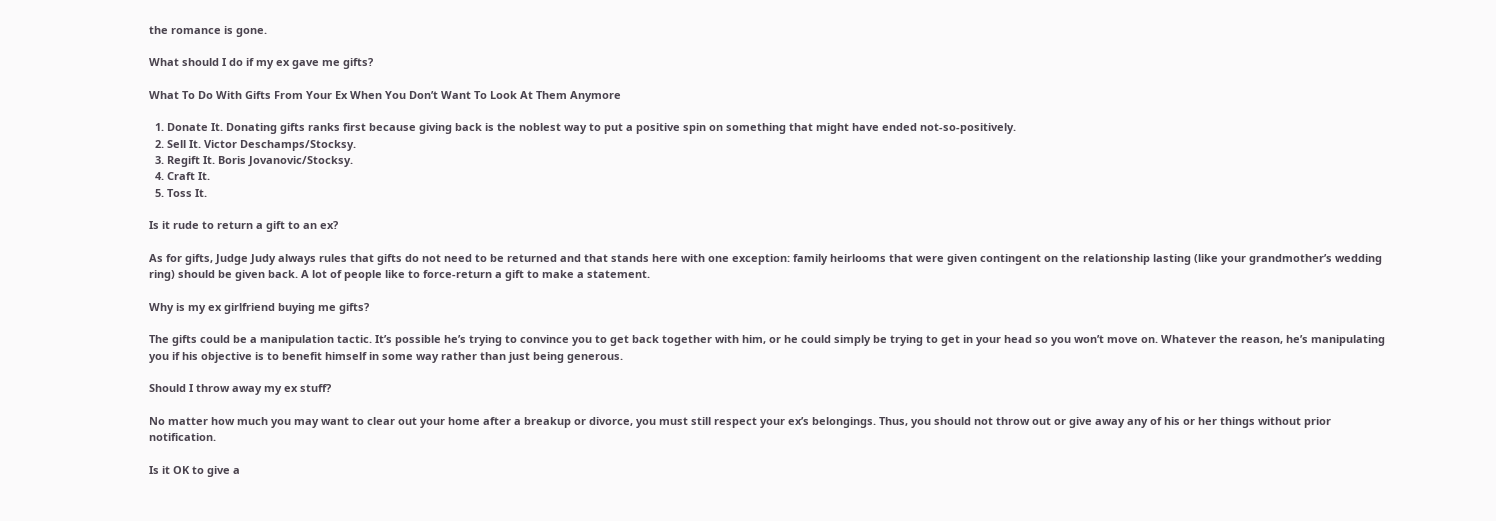the romance is gone.

What should I do if my ex gave me gifts?

What To Do With Gifts From Your Ex When You Don’t Want To Look At Them Anymore

  1. Donate It. Donating gifts ranks first because giving back is the noblest way to put a positive spin on something that might have ended not-so-positively.
  2. Sell It. Victor Deschamps/Stocksy.
  3. Regift It. Boris Jovanovic/Stocksy.
  4. Craft It.
  5. Toss It.

Is it rude to return a gift to an ex?

As for gifts, Judge Judy always rules that gifts do not need to be returned and that stands here with one exception: family heirlooms that were given contingent on the relationship lasting (like your grandmother’s wedding ring) should be given back. A lot of people like to force-return a gift to make a statement.

Why is my ex girlfriend buying me gifts?

The gifts could be a manipulation tactic. It’s possible he’s trying to convince you to get back together with him, or he could simply be trying to get in your head so you won’t move on. Whatever the reason, he’s manipulating you if his objective is to benefit himself in some way rather than just being generous.

Should I throw away my ex stuff?

No matter how much you may want to clear out your home after a breakup or divorce, you must still respect your ex’s belongings. Thus, you should not throw out or give away any of his or her things without prior notification.

Is it OK to give a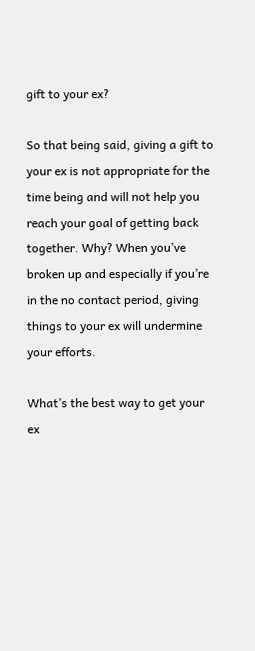gift to your ex?

So that being said, giving a gift to your ex is not appropriate for the time being and will not help you reach your goal of getting back together. Why? When you’ve broken up and especially if you’re in the no contact period, giving things to your ex will undermine your efforts.

What’s the best way to get your ex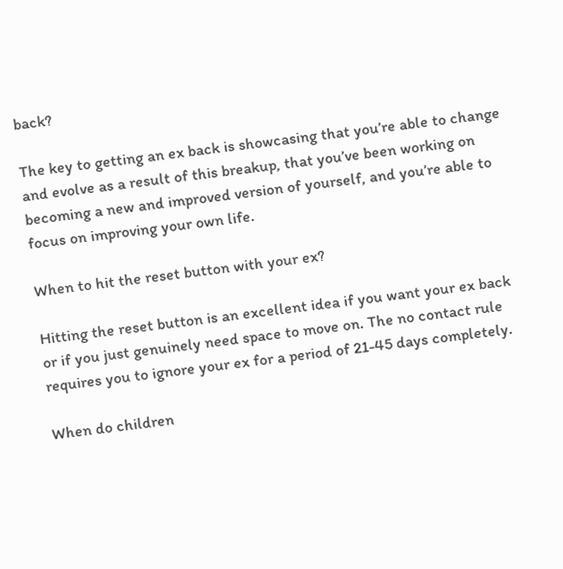back?

The key to getting an ex back is showcasing that you’re able to change and evolve as a result of this breakup, that you’ve been working on becoming a new and improved version of yourself, and you’re able to focus on improving your own life.

When to hit the reset button with your ex?

Hitting the reset button is an excellent idea if you want your ex back or if you just genuinely need space to move on. The no contact rule requires you to ignore your ex for a period of 21-45 days completely.

When do children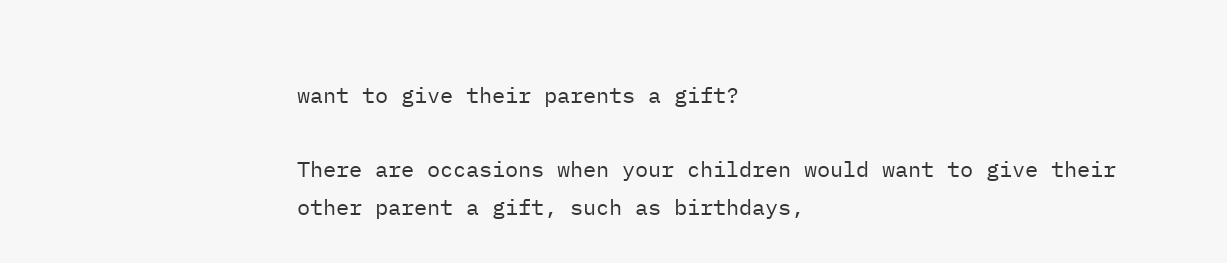want to give their parents a gift?

There are occasions when your children would want to give their other parent a gift, such as birthdays,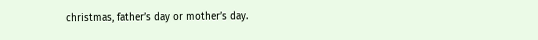christmas, father’s day or mother’s day.